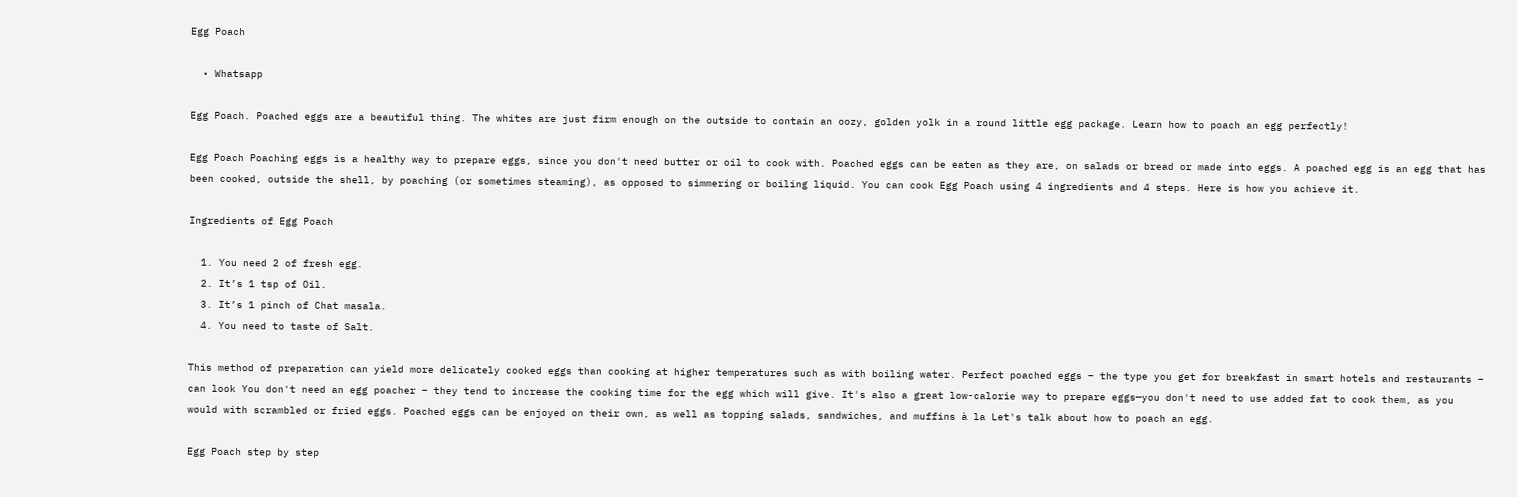Egg Poach

  • Whatsapp

Egg Poach. Poached eggs are a beautiful thing. The whites are just firm enough on the outside to contain an oozy, golden yolk in a round little egg package. Learn how to poach an egg perfectly!

Egg Poach Poaching eggs is a healthy way to prepare eggs, since you don't need butter or oil to cook with. Poached eggs can be eaten as they are, on salads or bread or made into eggs. A poached egg is an egg that has been cooked, outside the shell, by poaching (or sometimes steaming), as opposed to simmering or boiling liquid. You can cook Egg Poach using 4 ingredients and 4 steps. Here is how you achieve it.

Ingredients of Egg Poach

  1. You need 2 of fresh egg.
  2. It’s 1 tsp of Oil.
  3. It’s 1 pinch of Chat masala.
  4. You need to taste of Salt.

This method of preparation can yield more delicately cooked eggs than cooking at higher temperatures such as with boiling water. Perfect poached eggs – the type you get for breakfast in smart hotels and restaurants – can look You don't need an egg poacher – they tend to increase the cooking time for the egg which will give. It's also a great low-calorie way to prepare eggs—you don't need to use added fat to cook them, as you would with scrambled or fried eggs. Poached eggs can be enjoyed on their own, as well as topping salads, sandwiches, and muffins à la Let's talk about how to poach an egg.

Egg Poach step by step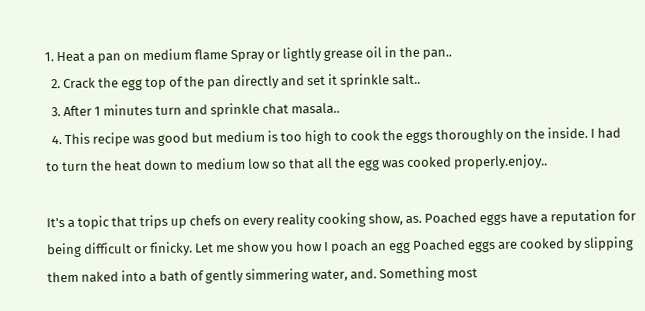1. Heat a pan on medium flame Spray or lightly grease oil in the pan..
  2. Crack the egg top of the pan directly and set it sprinkle salt..
  3. After 1 minutes turn and sprinkle chat masala..
  4. This recipe was good but medium is too high to cook the eggs thoroughly on the inside. I had to turn the heat down to medium low so that all the egg was cooked properly.enjoy..

It's a topic that trips up chefs on every reality cooking show, as. Poached eggs have a reputation for being difficult or finicky. Let me show you how I poach an egg Poached eggs are cooked by slipping them naked into a bath of gently simmering water, and. Something most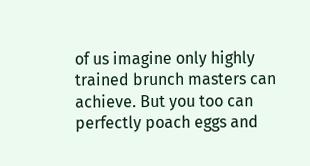of us imagine only highly trained brunch masters can achieve. But you too can perfectly poach eggs and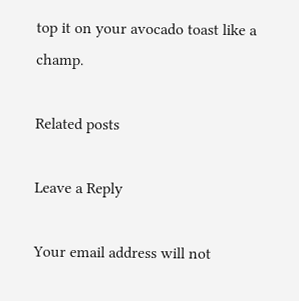top it on your avocado toast like a champ.

Related posts

Leave a Reply

Your email address will not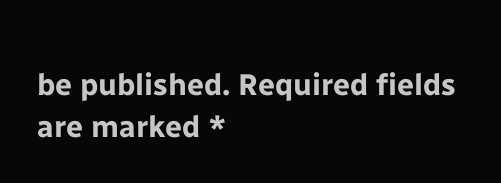be published. Required fields are marked *